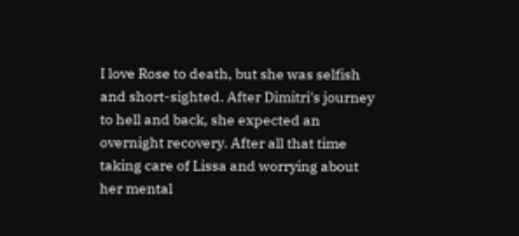I love Rose to death, but she was selfish and short-sighted. After Dimitri's journey to hell and back, she expected an overnight recovery. After all that time taking care of Lissa and worrying about her mental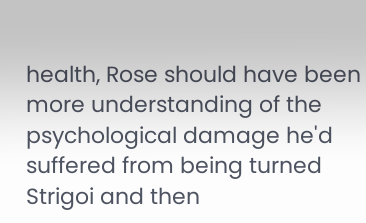health, Rose should have been more understanding of the psychological damage he'd suffered from being turned Strigoi and then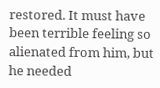restored. It must have been terrible feeling so alienated from him, but he needed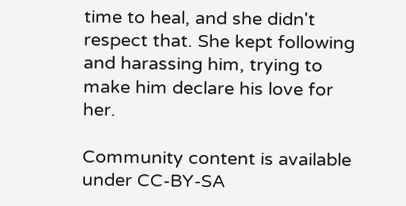time to heal, and she didn't respect that. She kept following and harassing him, trying to make him declare his love for her.

Community content is available under CC-BY-SA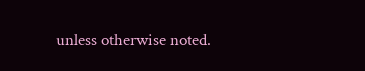unless otherwise noted.